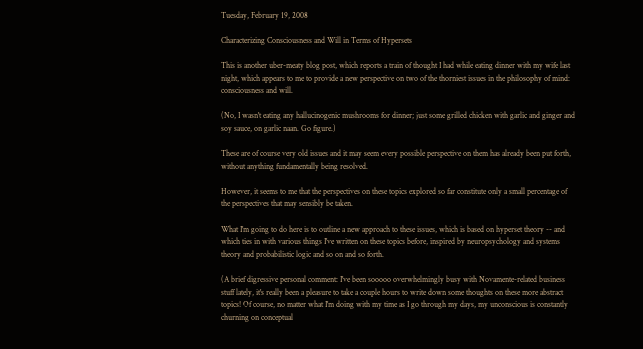Tuesday, February 19, 2008

Characterizing Consciousness and Will in Terms of Hypersets

This is another uber-meaty blog post, which reports a train of thought I had while eating dinner with my wife last night, which appears to me to provide a new perspective on two of the thorniest issues in the philosophy of mind: consciousness and will.

(No, I wasn't eating any hallucinogenic mushrooms for dinner; just some grilled chicken with garlic and ginger and soy sauce, on garlic naan. Go figure.)

These are of course very old issues and it may seem every possible perspective on them has already been put forth, without anything fundamentally being resolved.

However, it seems to me that the perspectives on these topics explored so far constitute only a small percentage of the perspectives that may sensibly be taken.

What I'm going to do here is to outline a new approach to these issues, which is based on hyperset theory -- and which ties in with various things I've written on these topics before, inspired by neuropsychology and systems theory and probabilistic logic and so on and so forth.

(A brief digressive personal comment: I've been sooooo overwhelmingly busy with Novamente-related business stuff lately, it's really been a pleasure to take a couple hours to write down some thoughts on these more abstract topics! Of course, no matter what I'm doing with my time as I go through my days, my unconscious is constantly churning on conceptual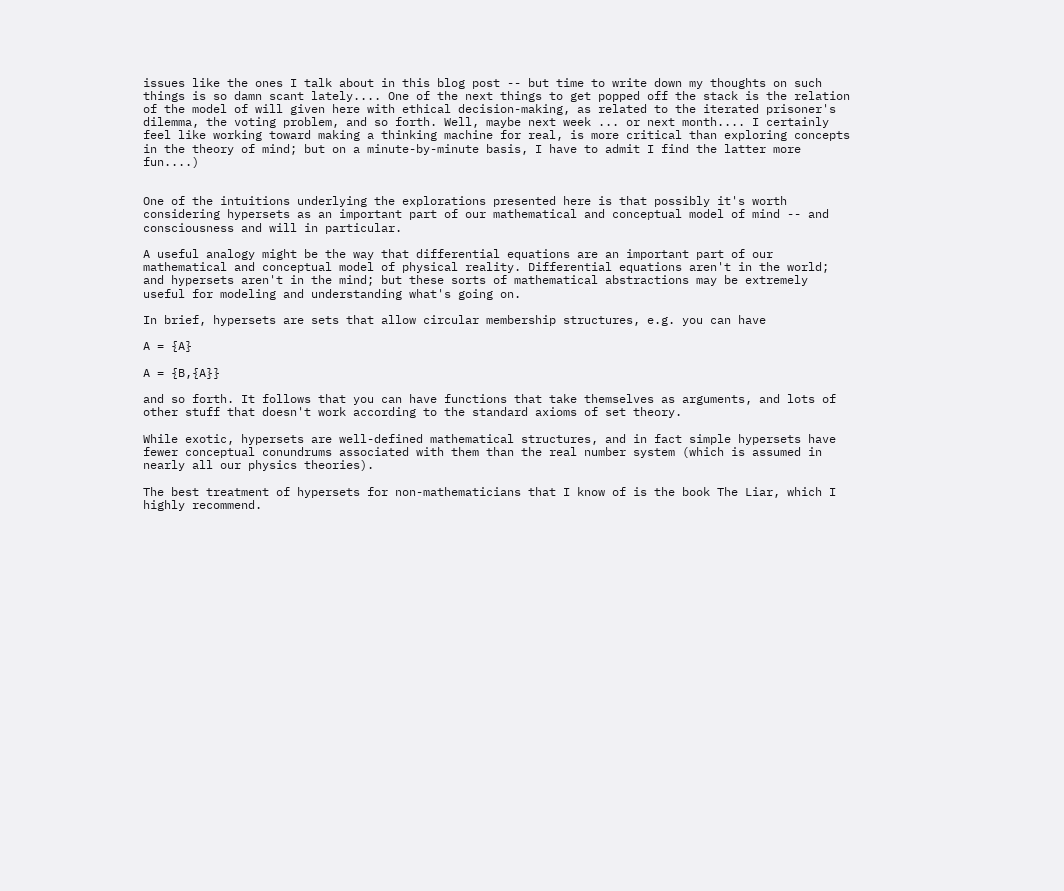issues like the ones I talk about in this blog post -- but time to write down my thoughts on such things is so damn scant lately.... One of the next things to get popped off the stack is the relation of the model of will given here with ethical decision-making, as related to the iterated prisoner's dilemma, the voting problem, and so forth. Well, maybe next week ... or next month.... I certainly feel like working toward making a thinking machine for real, is more critical than exploring concepts in the theory of mind; but on a minute-by-minute basis, I have to admit I find the latter more fun....)


One of the intuitions underlying the explorations presented here is that possibly it's worth considering hypersets as an important part of our mathematical and conceptual model of mind -- and consciousness and will in particular.

A useful analogy might be the way that differential equations are an important part of our mathematical and conceptual model of physical reality. Differential equations aren't in the world; and hypersets aren't in the mind; but these sorts of mathematical abstractions may be extremely useful for modeling and understanding what's going on.

In brief, hypersets are sets that allow circular membership structures, e.g. you can have

A = {A}

A = {B,{A}}

and so forth. It follows that you can have functions that take themselves as arguments, and lots of other stuff that doesn't work according to the standard axioms of set theory.

While exotic, hypersets are well-defined mathematical structures, and in fact simple hypersets have fewer conceptual conundrums associated with them than the real number system (which is assumed in nearly all our physics theories).

The best treatment of hypersets for non-mathematicians that I know of is the book The Liar, which I highly recommend.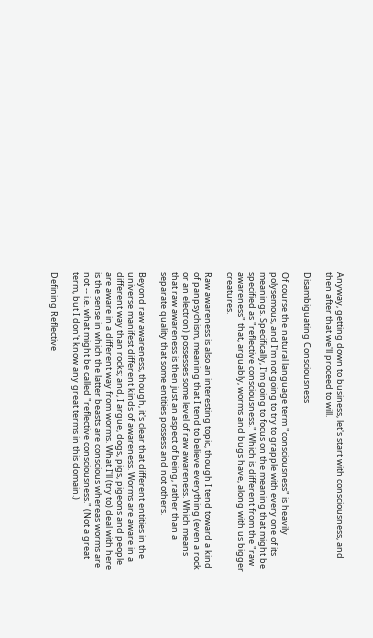Anyway, getting down to business, let's start with consciousness, and then after that we'll proceed to will.

Disambiguating Consciousness

Of course the natural language term "consciousness" is heavily polysemous, and I'm not going to try to grapple with every one of its meanings. Specifically, I'm going to focus on the meaning that might be specified as "reflective consciousness." Which is different from the "raw awareness" that, arguably, worms and bugs have, along with us bigger creatures.

Raw awareness is also an interesting topic, though I tend toward a kind of panpsychism, meaning that I tend to believe everything (even a rock or an electron) possesses some level of raw awareness. Which means that raw awareness is then just an aspect of being, rather than a separate quality that some entities possess and not others.

Beyond raw awareness, though, it's clear that different entities in the universe manifest different kinds of awareness. Worms are aware in a different way than rocks; and, I argue, dogs, pigs, pigeons and people are aware in a different way from worms. What I'll (try to) deal with here is the sense in which the latter beasts are conscious whereas worms are not -- i.e. what might be called "reflective consciousness." (Not a great term, but I don't know any great terms in this domain.)

Defining Reflective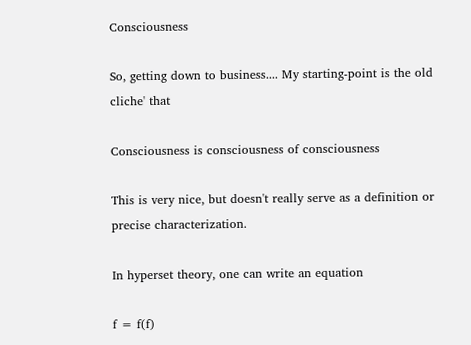Consciousness

So, getting down to business.... My starting-point is the old cliche' that

Consciousness is consciousness of consciousness

This is very nice, but doesn't really serve as a definition or precise characterization.

In hyperset theory, one can write an equation

f = f(f)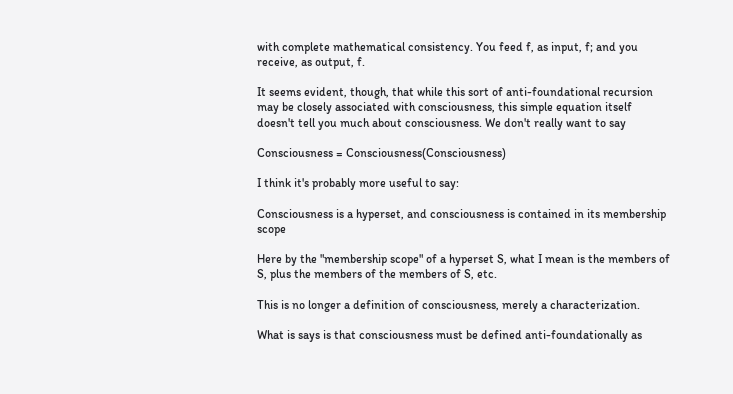with complete mathematical consistency. You feed f, as input, f; and you receive, as output, f.

It seems evident, though, that while this sort of anti-foundational recursion may be closely associated with consciousness, this simple equation itself doesn't tell you much about consciousness. We don't really want to say

Consciousness = Consciousness(Consciousness)

I think it's probably more useful to say:

Consciousness is a hyperset, and consciousness is contained in its membership scope

Here by the "membership scope" of a hyperset S, what I mean is the members of S, plus the members of the members of S, etc.

This is no longer a definition of consciousness, merely a characterization.

What is says is that consciousness must be defined anti-foundationally as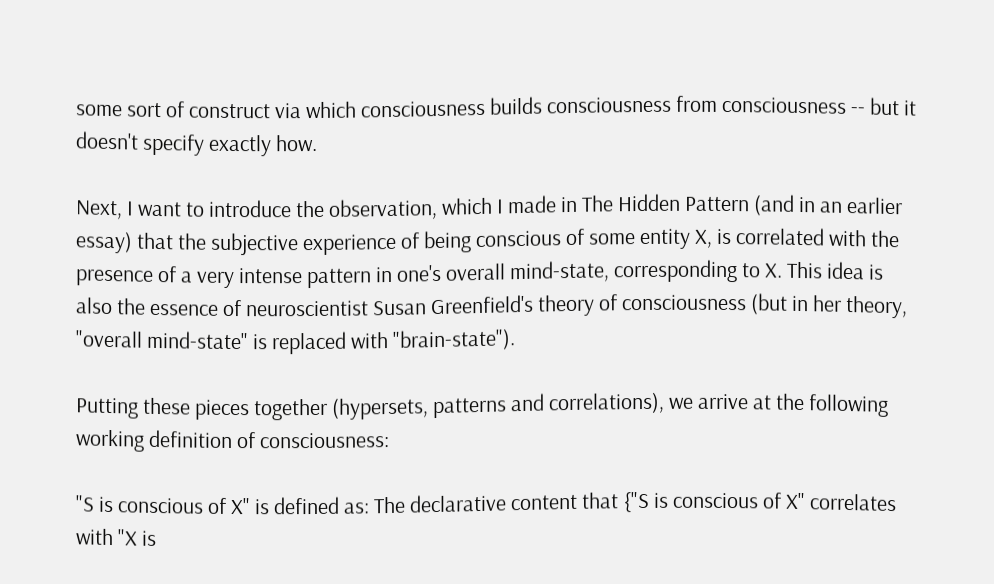some sort of construct via which consciousness builds consciousness from consciousness -- but it doesn't specify exactly how.

Next, I want to introduce the observation, which I made in The Hidden Pattern (and in an earlier essay) that the subjective experience of being conscious of some entity X, is correlated with the presence of a very intense pattern in one's overall mind-state, corresponding to X. This idea is also the essence of neuroscientist Susan Greenfield's theory of consciousness (but in her theory, "overall mind-state" is replaced with "brain-state").

Putting these pieces together (hypersets, patterns and correlations), we arrive at the following working definition of consciousness:

"S is conscious of X" is defined as: The declarative content that {"S is conscious of X" correlates with "X is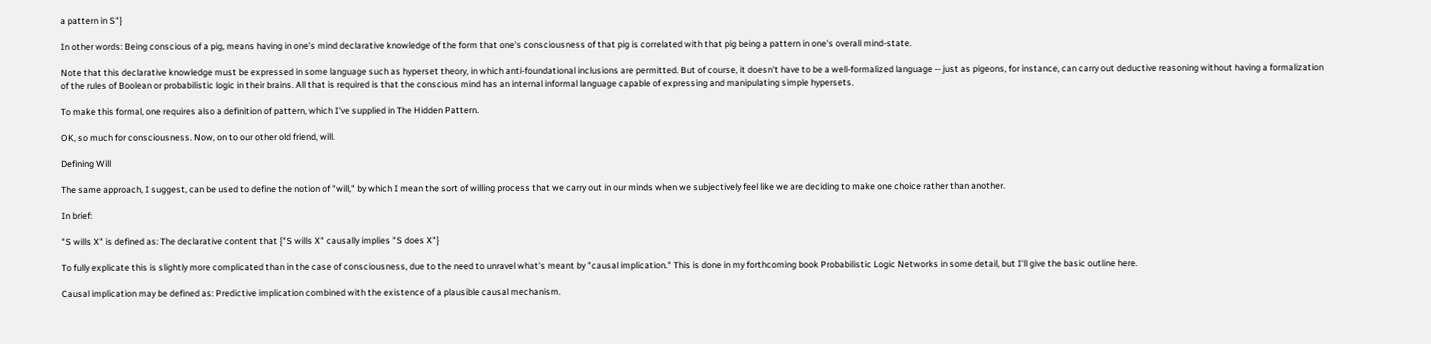a pattern in S"}

In other words: Being conscious of a pig, means having in one's mind declarative knowledge of the form that one's consciousness of that pig is correlated with that pig being a pattern in one's overall mind-state.

Note that this declarative knowledge must be expressed in some language such as hyperset theory, in which anti-foundational inclusions are permitted. But of course, it doesn't have to be a well-formalized language -- just as pigeons, for instance, can carry out deductive reasoning without having a formalization of the rules of Boolean or probabilistic logic in their brains. All that is required is that the conscious mind has an internal informal language capable of expressing and manipulating simple hypersets.

To make this formal, one requires also a definition of pattern, which I've supplied in The Hidden Pattern.

OK, so much for consciousness. Now, on to our other old friend, will.

Defining Will

The same approach, I suggest, can be used to define the notion of "will," by which I mean the sort of willing process that we carry out in our minds when we subjectively feel like we are deciding to make one choice rather than another.

In brief:

"S wills X" is defined as: The declarative content that {"S wills X" causally implies "S does X"}

To fully explicate this is slightly more complicated than in the case of consciousness, due to the need to unravel what's meant by "causal implication." This is done in my forthcoming book Probabilistic Logic Networks in some detail, but I'll give the basic outline here.

Causal implication may be defined as: Predictive implication combined with the existence of a plausible causal mechanism.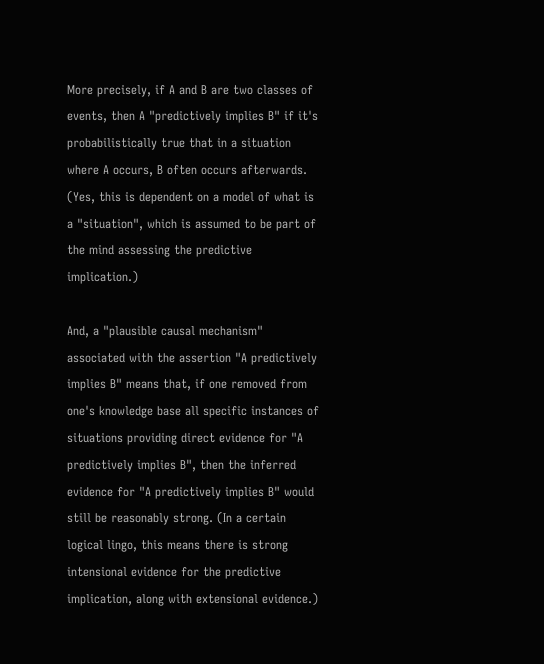More precisely, if A and B are two classes of events, then A "predictively implies B" if it's probabilistically true that in a situation where A occurs, B often occurs afterwards. (Yes, this is dependent on a model of what is a "situation", which is assumed to be part of the mind assessing the predictive implication.)

And, a "plausible causal mechanism" associated with the assertion "A predictively implies B" means that, if one removed from one's knowledge base all specific instances of situations providing direct evidence for "A predictively implies B", then the inferred evidence for "A predictively implies B" would still be reasonably strong. (In a certain logical lingo, this means there is strong intensional evidence for the predictive implication, along with extensional evidence.)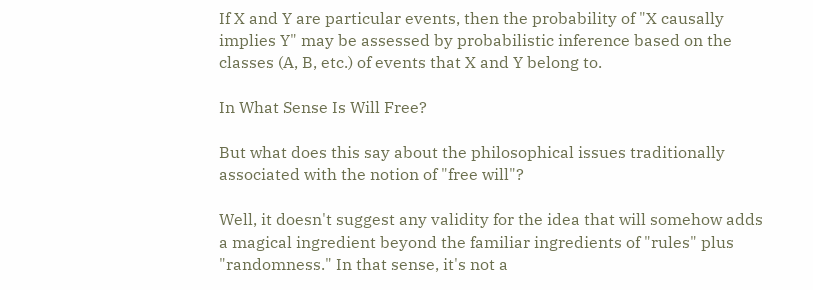If X and Y are particular events, then the probability of "X causally implies Y" may be assessed by probabilistic inference based on the classes (A, B, etc.) of events that X and Y belong to.

In What Sense Is Will Free?

But what does this say about the philosophical issues traditionally associated with the notion of "free will"?

Well, it doesn't suggest any validity for the idea that will somehow adds a magical ingredient beyond the familiar ingredients of "rules" plus "randomness." In that sense, it's not a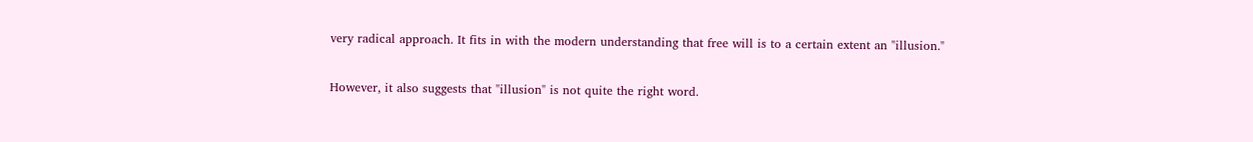very radical approach. It fits in with the modern understanding that free will is to a certain extent an "illusion."

However, it also suggests that "illusion" is not quite the right word.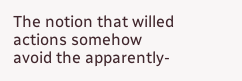The notion that willed actions somehow avoid the apparently-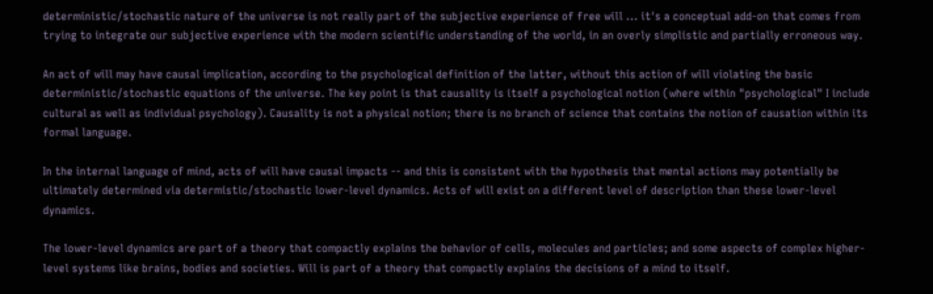deterministic/stochastic nature of the universe is not really part of the subjective experience of free will ... it's a conceptual add-on that comes from trying to integrate our subjective experience with the modern scientific understanding of the world, in an overly simplistic and partially erroneous way.

An act of will may have causal implication, according to the psychological definition of the latter, without this action of will violating the basic deterministic/stochastic equations of the universe. The key point is that causality is itself a psychological notion (where within "psychological" I include cultural as well as individual psychology). Causality is not a physical notion; there is no branch of science that contains the notion of causation within its formal language.

In the internal language of mind, acts of will have causal impacts -- and this is consistent with the hypothesis that mental actions may potentially be ultimately determined via determistic/stochastic lower-level dynamics. Acts of will exist on a different level of description than these lower-level dynamics.

The lower-level dynamics are part of a theory that compactly explains the behavior of cells, molecules and particles; and some aspects of complex higher-level systems like brains, bodies and societies. Will is part of a theory that compactly explains the decisions of a mind to itself.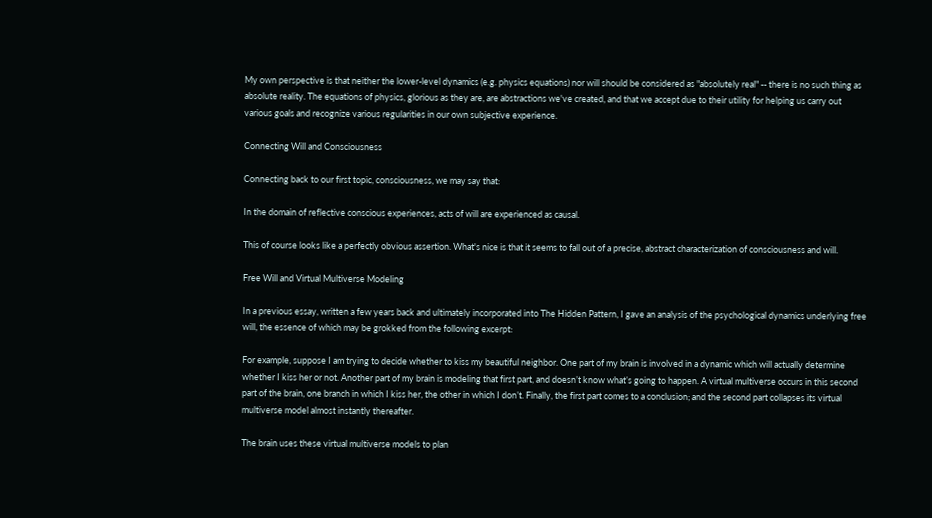My own perspective is that neither the lower-level dynamics (e.g. physics equations) nor will should be considered as "absolutely real" -- there is no such thing as absolute reality. The equations of physics, glorious as they are, are abstractions we've created, and that we accept due to their utility for helping us carry out various goals and recognize various regularities in our own subjective experience.

Connecting Will and Consciousness

Connecting back to our first topic, consciousness, we may say that:

In the domain of reflective conscious experiences, acts of will are experienced as causal.

This of course looks like a perfectly obvious assertion. What's nice is that it seems to fall out of a precise, abstract characterization of consciousness and will.

Free Will and Virtual Multiverse Modeling

In a previous essay, written a few years back and ultimately incorporated into The Hidden Pattern, I gave an analysis of the psychological dynamics underlying free will, the essence of which may be grokked from the following excerpt:

For example, suppose I am trying to decide whether to kiss my beautiful neighbor. One part of my brain is involved in a dynamic which will actually determine whether I kiss her or not. Another part of my brain is modeling that first part, and doesn’t know what’s going to happen. A virtual multiverse occurs in this second part of the brain, one branch in which I kiss her, the other in which I don’t. Finally, the first part comes to a conclusion; and the second part collapses its virtual multiverse model almost instantly thereafter.

The brain uses these virtual multiverse models to plan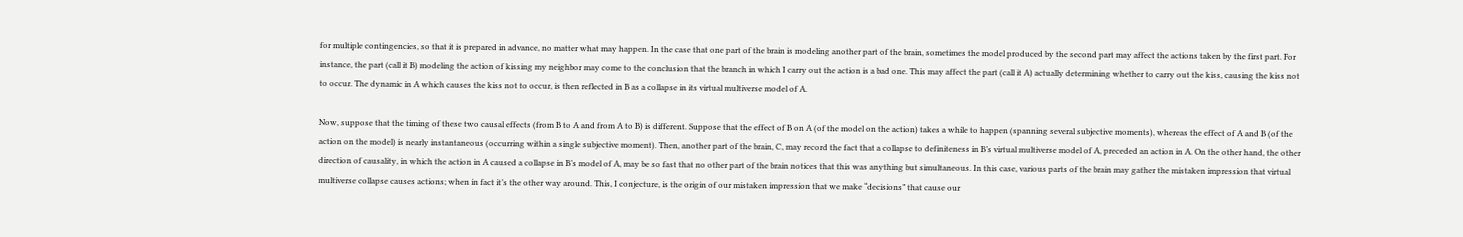for multiple contingencies, so that it is prepared in advance, no matter what may happen. In the case that one part of the brain is modeling another part of the brain, sometimes the model produced by the second part may affect the actions taken by the first part. For instance, the part (call it B) modeling the action of kissing my neighbor may come to the conclusion that the branch in which I carry out the action is a bad one. This may affect the part (call it A) actually determining whether to carry out the kiss, causing the kiss not to occur. The dynamic in A which causes the kiss not to occur, is then reflected in B as a collapse in its virtual multiverse model of A.

Now, suppose that the timing of these two causal effects (from B to A and from A to B) is different. Suppose that the effect of B on A (of the model on the action) takes a while to happen (spanning several subjective moments), whereas the effect of A and B (of the action on the model) is nearly instantaneous (occurring within a single subjective moment). Then, another part of the brain, C, may record the fact that a collapse to definiteness in B’s virtual multiverse model of A, preceded an action in A. On the other hand, the other direction of causality, in which the action in A caused a collapse in B’s model of A, may be so fast that no other part of the brain notices that this was anything but simultaneous. In this case, various parts of the brain may gather the mistaken impression that virtual multiverse collapse causes actions; when in fact it’s the other way around. This, I conjecture, is the origin of our mistaken impression that we make “decisions” that cause our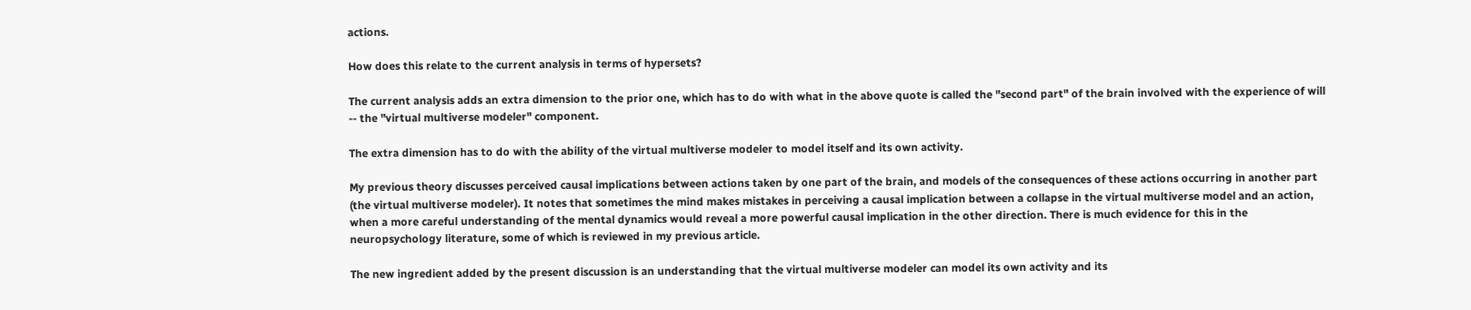actions.

How does this relate to the current analysis in terms of hypersets?

The current analysis adds an extra dimension to the prior one, which has to do with what in the above quote is called the "second part" of the brain involved with the experience of will -- the "virtual multiverse modeler" component.

The extra dimension has to do with the ability of the virtual multiverse modeler to model itself and its own activity.

My previous theory discusses perceived causal implications between actions taken by one part of the brain, and models of the consequences of these actions occurring in another part (the virtual multiverse modeler). It notes that sometimes the mind makes mistakes in perceiving a causal implication between a collapse in the virtual multiverse model and an action, when a more careful understanding of the mental dynamics would reveal a more powerful causal implication in the other direction. There is much evidence for this in the neuropsychology literature, some of which is reviewed in my previous article.

The new ingredient added by the present discussion is an understanding that the virtual multiverse modeler can model its own activity and its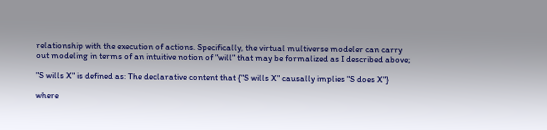relationship with the execution of actions. Specifically, the virtual multiverse modeler can carry out modeling in terms of an intuitive notion of "will" that may be formalized as I described above;

"S wills X" is defined as: The declarative content that {"S wills X" causally implies "S does X"}

where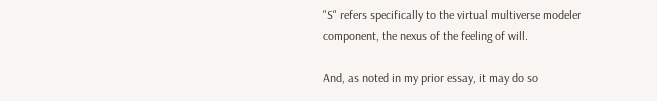"S" refers specifically to the virtual multiverse modeler component, the nexus of the feeling of will.

And, as noted in my prior essay, it may do so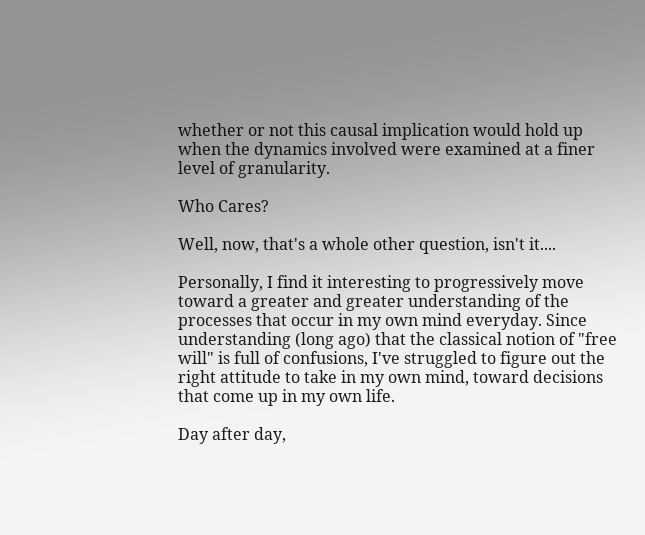whether or not this causal implication would hold up when the dynamics involved were examined at a finer level of granularity.

Who Cares?

Well, now, that's a whole other question, isn't it....

Personally, I find it interesting to progressively move toward a greater and greater understanding of the processes that occur in my own mind everyday. Since understanding (long ago) that the classical notion of "free will" is full of confusions, I've struggled to figure out the right attitude to take in my own mind, toward decisions that come up in my own life.

Day after day,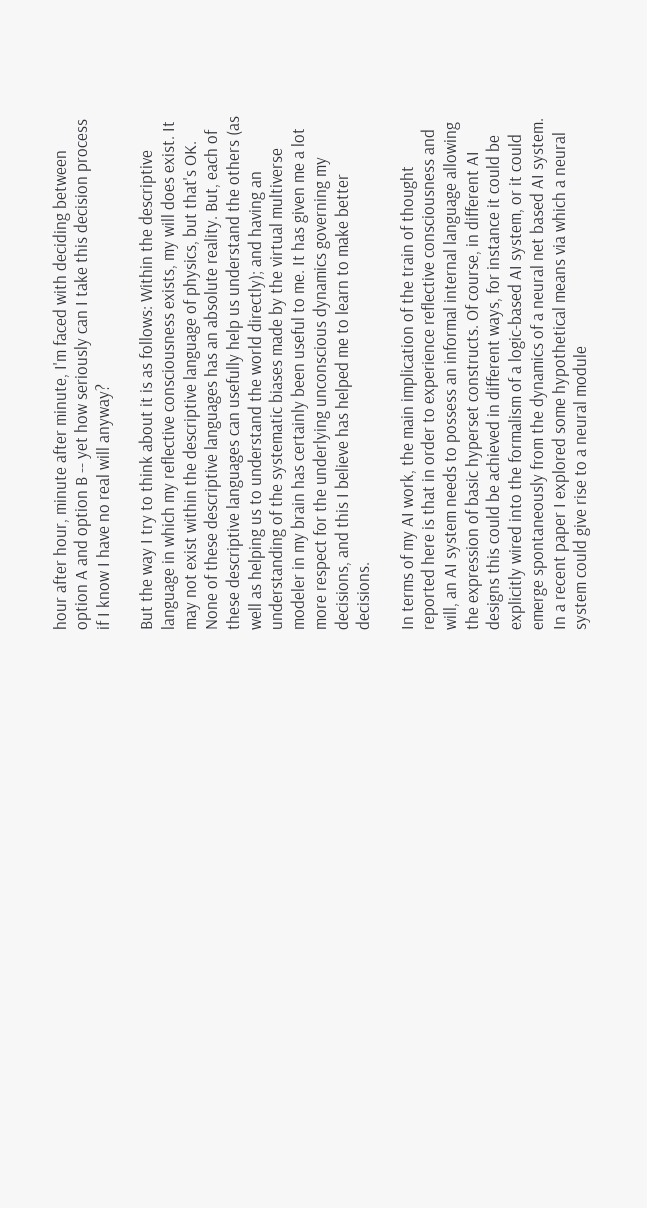hour after hour, minute after minute, I'm faced with deciding between option A and option B -- yet how seriously can I take this decision process if I know I have no real will anyway?

But the way I try to think about it is as follows: Within the descriptive language in which my reflective consciousness exists, my will does exist. It may not exist within the descriptive language of physics, but that's OK. None of these descriptive languages has an absolute reality. But, each of these descriptive languages can usefully help us understand the others (as well as helping us to understand the world directly); and having an understanding of the systematic biases made by the virtual multiverse modeler in my brain has certainly been useful to me. It has given me a lot more respect for the underlying unconscious dynamics governing my decisions, and this I believe has helped me to learn to make better decisions.

In terms of my AI work, the main implication of the train of thought reported here is that in order to experience reflective consciousness and will, an AI system needs to possess an informal internal language allowing the expression of basic hyperset constructs. Of course, in different AI designs this could be achieved in different ways, for instance it could be explicitly wired into the formalism of a logic-based AI system, or it could emerge spontaneously from the dynamics of a neural net based AI system. In a recent paper I explored some hypothetical means via which a neural system could give rise to a neural module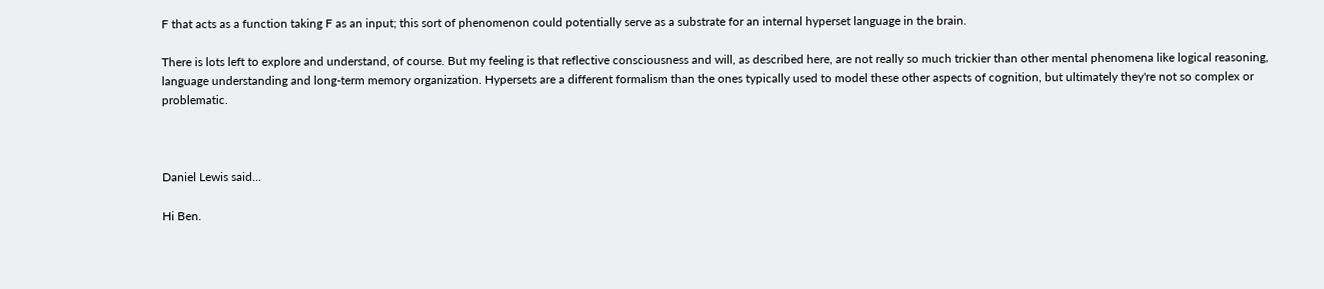F that acts as a function taking F as an input; this sort of phenomenon could potentially serve as a substrate for an internal hyperset language in the brain.

There is lots left to explore and understand, of course. But my feeling is that reflective consciousness and will, as described here, are not really so much trickier than other mental phenomena like logical reasoning, language understanding and long-term memory organization. Hypersets are a different formalism than the ones typically used to model these other aspects of cognition, but ultimately they're not so complex or problematic.



Daniel Lewis said...

Hi Ben.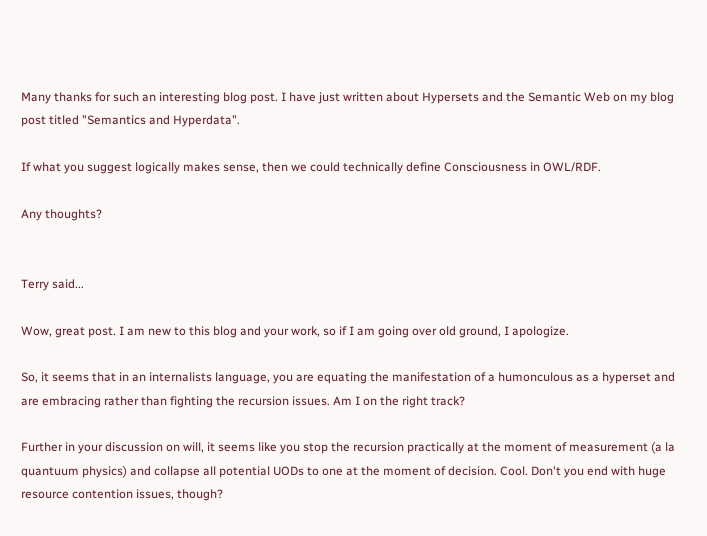Many thanks for such an interesting blog post. I have just written about Hypersets and the Semantic Web on my blog post titled "Semantics and Hyperdata".

If what you suggest logically makes sense, then we could technically define Consciousness in OWL/RDF.

Any thoughts?


Terry said...

Wow, great post. I am new to this blog and your work, so if I am going over old ground, I apologize.

So, it seems that in an internalists language, you are equating the manifestation of a humonculous as a hyperset and are embracing rather than fighting the recursion issues. Am I on the right track?

Further in your discussion on will, it seems like you stop the recursion practically at the moment of measurement (a la quantuum physics) and collapse all potential UODs to one at the moment of decision. Cool. Don't you end with huge resource contention issues, though?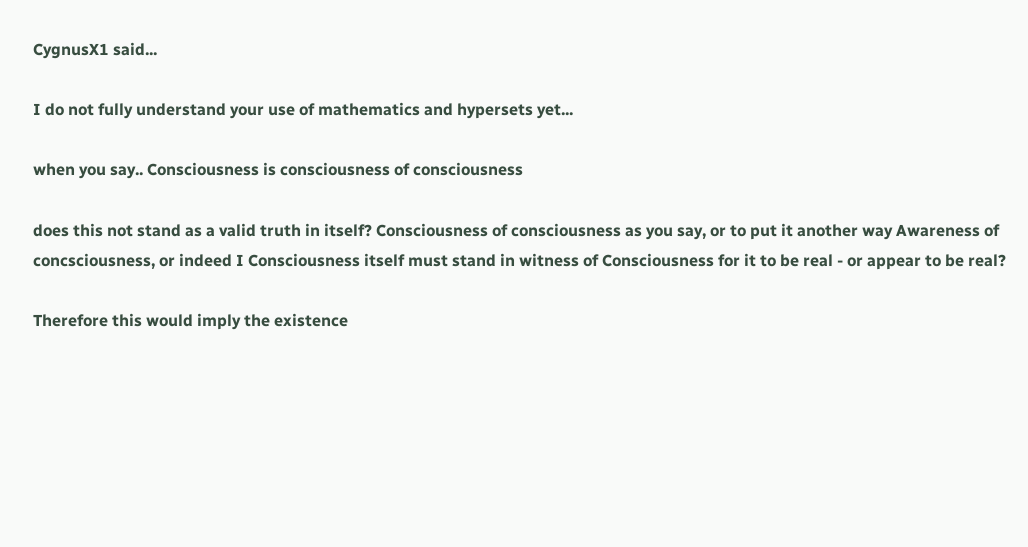CygnusX1 said...

I do not fully understand your use of mathematics and hypersets yet...

when you say.. Consciousness is consciousness of consciousness

does this not stand as a valid truth in itself? Consciousness of consciousness as you say, or to put it another way Awareness of concsciousness, or indeed I Consciousness itself must stand in witness of Consciousness for it to be real - or appear to be real?

Therefore this would imply the existence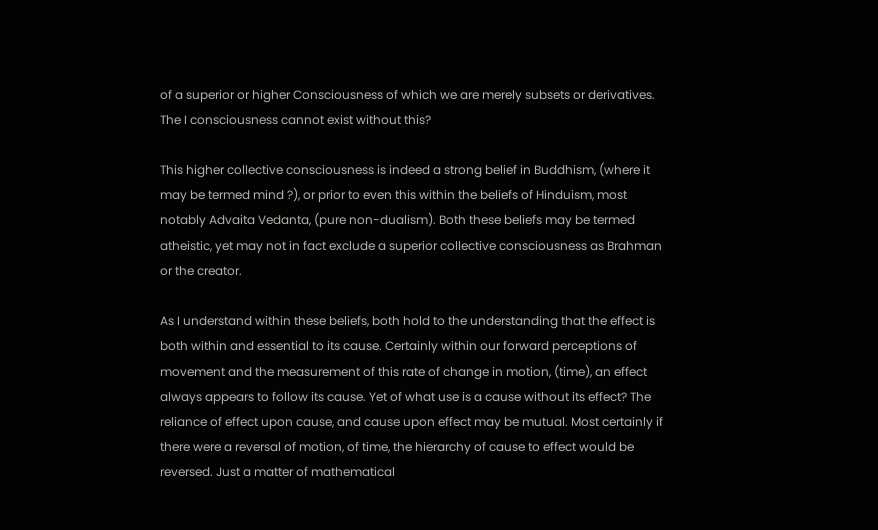of a superior or higher Consciousness of which we are merely subsets or derivatives. The I consciousness cannot exist without this?

This higher collective consciousness is indeed a strong belief in Buddhism, (where it may be termed mind ?), or prior to even this within the beliefs of Hinduism, most notably Advaita Vedanta, (pure non-dualism). Both these beliefs may be termed atheistic, yet may not in fact exclude a superior collective consciousness as Brahman or the creator.

As I understand within these beliefs, both hold to the understanding that the effect is both within and essential to its cause. Certainly within our forward perceptions of movement and the measurement of this rate of change in motion, (time), an effect always appears to follow its cause. Yet of what use is a cause without its effect? The reliance of effect upon cause, and cause upon effect may be mutual. Most certainly if there were a reversal of motion, of time, the hierarchy of cause to effect would be reversed. Just a matter of mathematical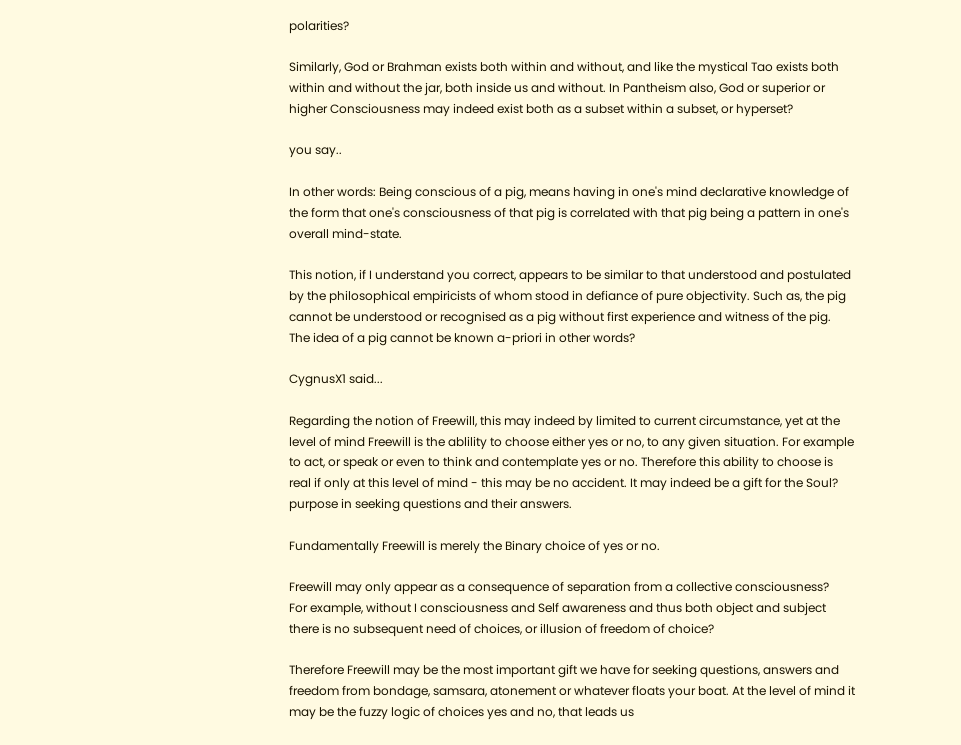polarities?

Similarly, God or Brahman exists both within and without, and like the mystical Tao exists both within and without the jar, both inside us and without. In Pantheism also, God or superior or higher Consciousness may indeed exist both as a subset within a subset, or hyperset?

you say..

In other words: Being conscious of a pig, means having in one's mind declarative knowledge of the form that one's consciousness of that pig is correlated with that pig being a pattern in one's overall mind-state.

This notion, if I understand you correct, appears to be similar to that understood and postulated by the philosophical empiricists of whom stood in defiance of pure objectivity. Such as, the pig cannot be understood or recognised as a pig without first experience and witness of the pig.
The idea of a pig cannot be known a-priori in other words?

CygnusX1 said...

Regarding the notion of Freewill, this may indeed by limited to current circumstance, yet at the level of mind Freewill is the ablility to choose either yes or no, to any given situation. For example to act, or speak or even to think and contemplate yes or no. Therefore this ability to choose is real if only at this level of mind - this may be no accident. It may indeed be a gift for the Soul? purpose in seeking questions and their answers.

Fundamentally Freewill is merely the Binary choice of yes or no.

Freewill may only appear as a consequence of separation from a collective consciousness?
For example, without I consciousness and Self awareness and thus both object and subject there is no subsequent need of choices, or illusion of freedom of choice?

Therefore Freewill may be the most important gift we have for seeking questions, answers and freedom from bondage, samsara, atonement or whatever floats your boat. At the level of mind it may be the fuzzy logic of choices yes and no, that leads us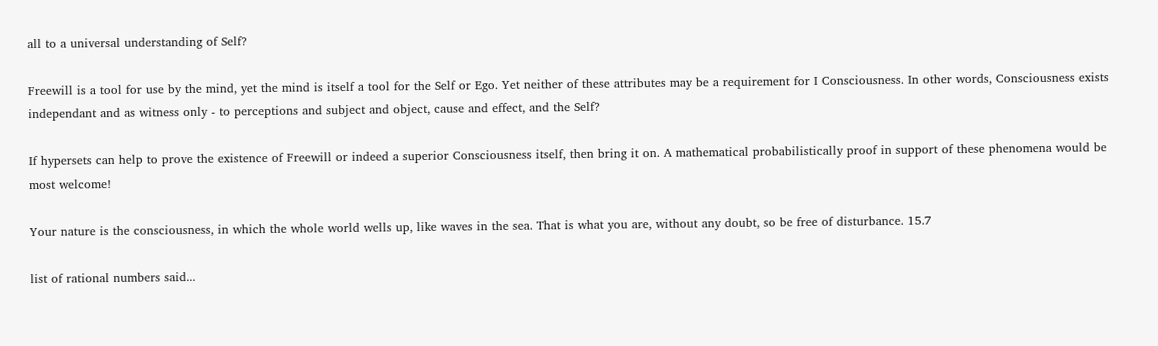all to a universal understanding of Self?

Freewill is a tool for use by the mind, yet the mind is itself a tool for the Self or Ego. Yet neither of these attributes may be a requirement for I Consciousness. In other words, Consciousness exists independant and as witness only - to perceptions and subject and object, cause and effect, and the Self?

If hypersets can help to prove the existence of Freewill or indeed a superior Consciousness itself, then bring it on. A mathematical probabilistically proof in support of these phenomena would be most welcome!

Your nature is the consciousness, in which the whole world wells up, like waves in the sea. That is what you are, without any doubt, so be free of disturbance. 15.7

list of rational numbers said...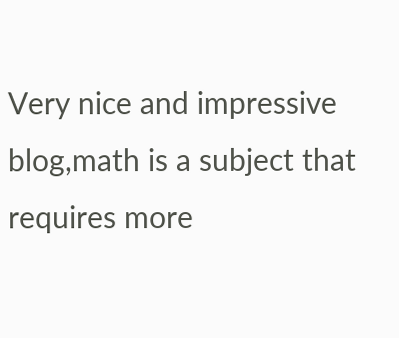Very nice and impressive blog,math is a subject that requires more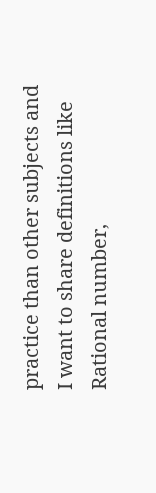practice than other subjects and I want to share definitions like Rational number,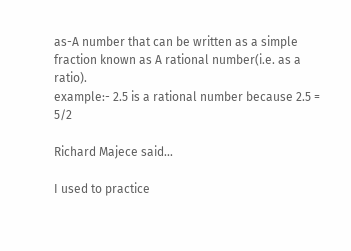as-A number that can be written as a simple fraction known as A rational number(i.e. as a ratio).
example:- 2.5 is a rational number because 2.5 = 5/2

Richard Majece said...

I used to practice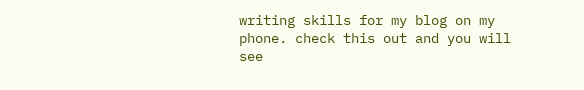writing skills for my blog on my phone. check this out and you will see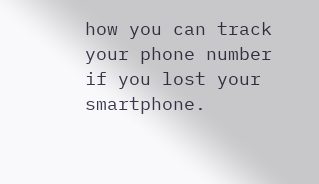how you can track your phone number if you lost your smartphone.